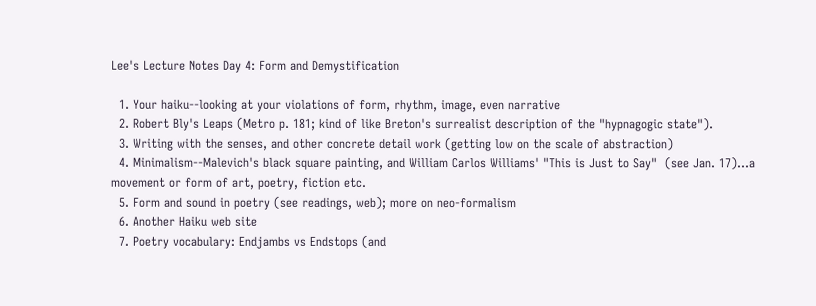Lee's Lecture Notes Day 4: Form and Demystification

  1. Your haiku--looking at your violations of form, rhythm, image, even narrative
  2. Robert Bly's Leaps (Metro p. 181; kind of like Breton's surrealist description of the "hypnagogic state").
  3. Writing with the senses, and other concrete detail work (getting low on the scale of abstraction)
  4. Minimalism--Malevich's black square painting, and William Carlos Williams' "This is Just to Say"  (see Jan. 17)...a movement or form of art, poetry, fiction etc.
  5. Form and sound in poetry (see readings, web); more on neo-formalism
  6. Another Haiku web site
  7. Poetry vocabulary: Endjambs vs Endstops (and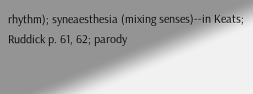rhythm); syneaesthesia (mixing senses)--in Keats; Ruddick p. 61, 62; parody